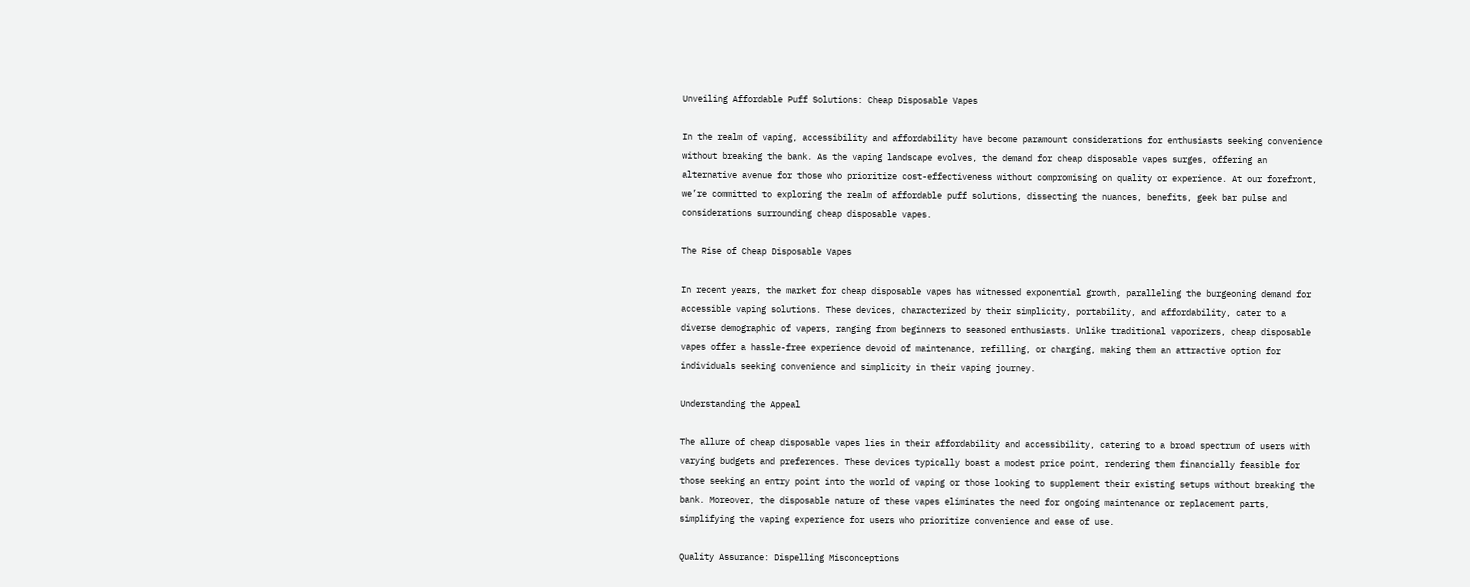Unveiling Affordable Puff Solutions: Cheap Disposable Vapes

In the realm of vaping, accessibility and affordability have become paramount considerations for enthusiasts seeking convenience without breaking the bank. As the vaping landscape evolves, the demand for cheap disposable vapes surges, offering an alternative avenue for those who prioritize cost-effectiveness without compromising on quality or experience. At our forefront, we’re committed to exploring the realm of affordable puff solutions, dissecting the nuances, benefits, geek bar pulse and considerations surrounding cheap disposable vapes.

The Rise of Cheap Disposable Vapes

In recent years, the market for cheap disposable vapes has witnessed exponential growth, paralleling the burgeoning demand for accessible vaping solutions. These devices, characterized by their simplicity, portability, and affordability, cater to a diverse demographic of vapers, ranging from beginners to seasoned enthusiasts. Unlike traditional vaporizers, cheap disposable vapes offer a hassle-free experience devoid of maintenance, refilling, or charging, making them an attractive option for individuals seeking convenience and simplicity in their vaping journey.

Understanding the Appeal

The allure of cheap disposable vapes lies in their affordability and accessibility, catering to a broad spectrum of users with varying budgets and preferences. These devices typically boast a modest price point, rendering them financially feasible for those seeking an entry point into the world of vaping or those looking to supplement their existing setups without breaking the bank. Moreover, the disposable nature of these vapes eliminates the need for ongoing maintenance or replacement parts, simplifying the vaping experience for users who prioritize convenience and ease of use.

Quality Assurance: Dispelling Misconceptions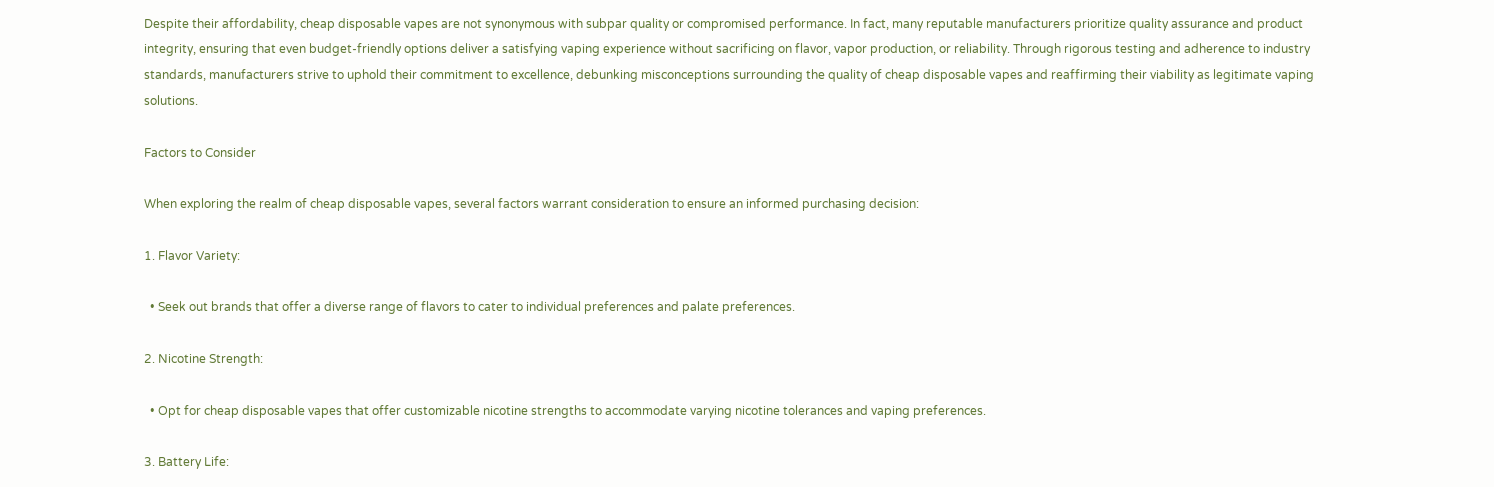Despite their affordability, cheap disposable vapes are not synonymous with subpar quality or compromised performance. In fact, many reputable manufacturers prioritize quality assurance and product integrity, ensuring that even budget-friendly options deliver a satisfying vaping experience without sacrificing on flavor, vapor production, or reliability. Through rigorous testing and adherence to industry standards, manufacturers strive to uphold their commitment to excellence, debunking misconceptions surrounding the quality of cheap disposable vapes and reaffirming their viability as legitimate vaping solutions.

Factors to Consider

When exploring the realm of cheap disposable vapes, several factors warrant consideration to ensure an informed purchasing decision:

1. Flavor Variety:

  • Seek out brands that offer a diverse range of flavors to cater to individual preferences and palate preferences.

2. Nicotine Strength:

  • Opt for cheap disposable vapes that offer customizable nicotine strengths to accommodate varying nicotine tolerances and vaping preferences.

3. Battery Life: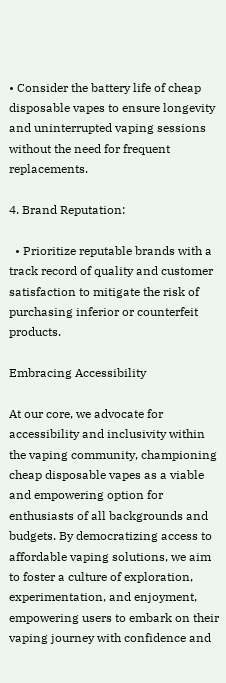• Consider the battery life of cheap disposable vapes to ensure longevity and uninterrupted vaping sessions without the need for frequent replacements.

4. Brand Reputation:

  • Prioritize reputable brands with a track record of quality and customer satisfaction to mitigate the risk of purchasing inferior or counterfeit products.

Embracing Accessibility

At our core, we advocate for accessibility and inclusivity within the vaping community, championing cheap disposable vapes as a viable and empowering option for enthusiasts of all backgrounds and budgets. By democratizing access to affordable vaping solutions, we aim to foster a culture of exploration, experimentation, and enjoyment, empowering users to embark on their vaping journey with confidence and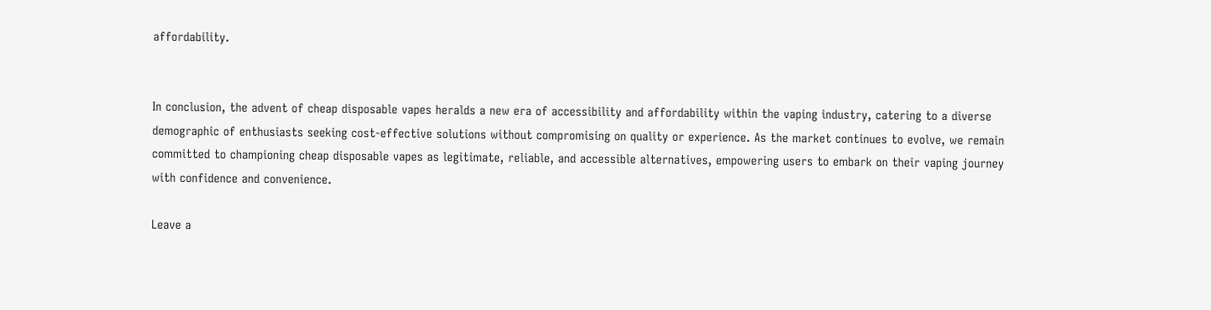affordability.


In conclusion, the advent of cheap disposable vapes heralds a new era of accessibility and affordability within the vaping industry, catering to a diverse demographic of enthusiasts seeking cost-effective solutions without compromising on quality or experience. As the market continues to evolve, we remain committed to championing cheap disposable vapes as legitimate, reliable, and accessible alternatives, empowering users to embark on their vaping journey with confidence and convenience.

Leave a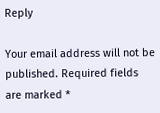Reply

Your email address will not be published. Required fields are marked *